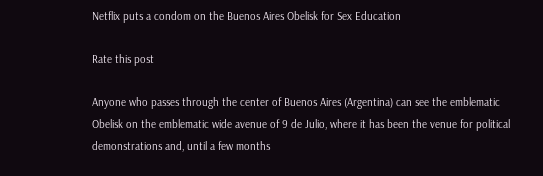Netflix puts a condom on the Buenos Aires Obelisk for Sex Education

Rate this post

Anyone who passes through the center of Buenos Aires (Argentina) can see the emblematic Obelisk on the emblematic wide avenue of 9 de Julio, where it has been the venue for political demonstrations and, until a few months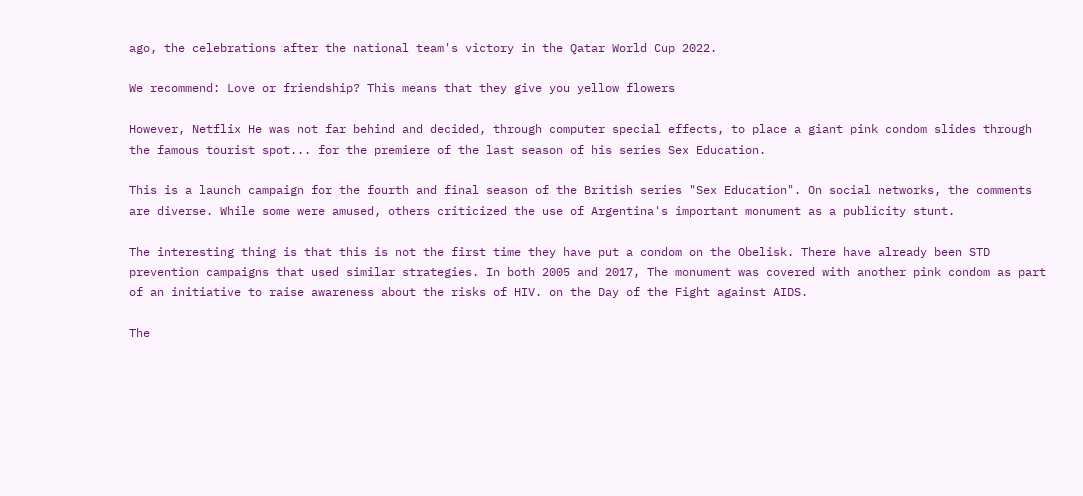ago, the celebrations after the national team's victory in the Qatar World Cup 2022.

We recommend: Love or friendship? This means that they give you yellow flowers

However, Netflix He was not far behind and decided, through computer special effects, to place a giant pink condom slides through the famous tourist spot... for the premiere of the last season of his series Sex Education.

This is a launch campaign for the fourth and final season of the British series "Sex Education". On social networks, the comments are diverse. While some were amused, others criticized the use of Argentina's important monument as a publicity stunt.

The interesting thing is that this is not the first time they have put a condom on the Obelisk. There have already been STD prevention campaigns that used similar strategies. In both 2005 and 2017, The monument was covered with another pink condom as part of an initiative to raise awareness about the risks of HIV. on the Day of the Fight against AIDS.

The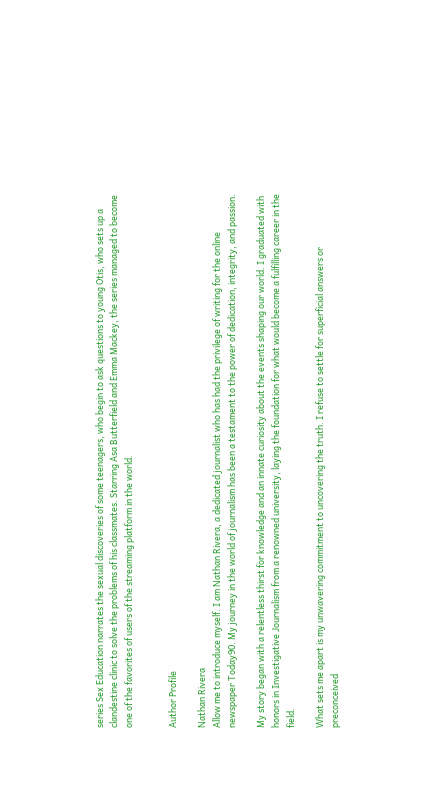series Sex Education narrates the sexual discoveries of some teenagers, who begin to ask questions to young Otis, who sets up a clandestine clinic to solve the problems of his classmates. Starring Asa Butterfield and Emma Mackey, the series managed to become one of the favorites of users of the streaming platform in the world.


Author Profile

Nathan Rivera
Allow me to introduce myself. I am Nathan Rivera, a dedicated journalist who has had the privilege of writing for the online newspaper Today90. My journey in the world of journalism has been a testament to the power of dedication, integrity, and passion.

My story began with a relentless thirst for knowledge and an innate curiosity about the events shaping our world. I graduated with honors in Investigative Journalism from a renowned university, laying the foundation for what would become a fulfilling career in the field.

What sets me apart is my unwavering commitment to uncovering the truth. I refuse to settle for superficial answers or preconceived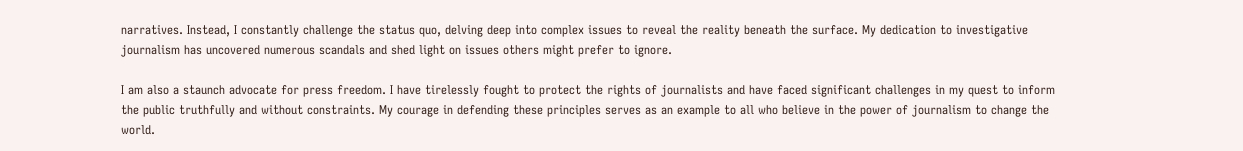narratives. Instead, I constantly challenge the status quo, delving deep into complex issues to reveal the reality beneath the surface. My dedication to investigative journalism has uncovered numerous scandals and shed light on issues others might prefer to ignore.

I am also a staunch advocate for press freedom. I have tirelessly fought to protect the rights of journalists and have faced significant challenges in my quest to inform the public truthfully and without constraints. My courage in defending these principles serves as an example to all who believe in the power of journalism to change the world.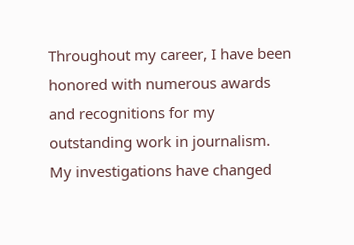Throughout my career, I have been honored with numerous awards and recognitions for my outstanding work in journalism. My investigations have changed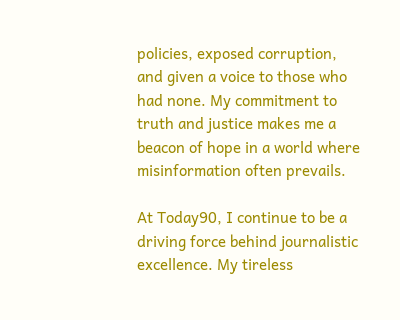policies, exposed corruption, and given a voice to those who had none. My commitment to truth and justice makes me a beacon of hope in a world where misinformation often prevails.

At Today90, I continue to be a driving force behind journalistic excellence. My tireless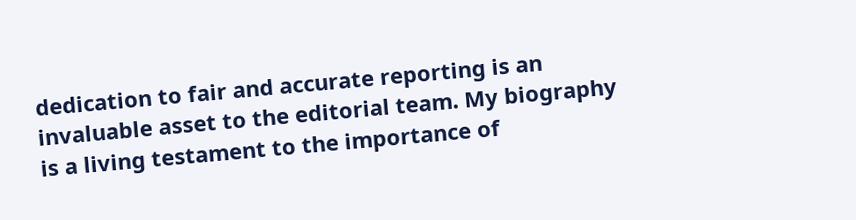dedication to fair and accurate reporting is an invaluable asset to the editorial team. My biography is a living testament to the importance of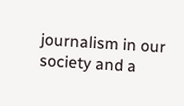journalism in our society and a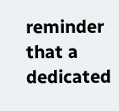reminder that a dedicated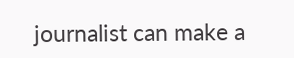journalist can make a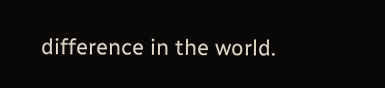difference in the world.